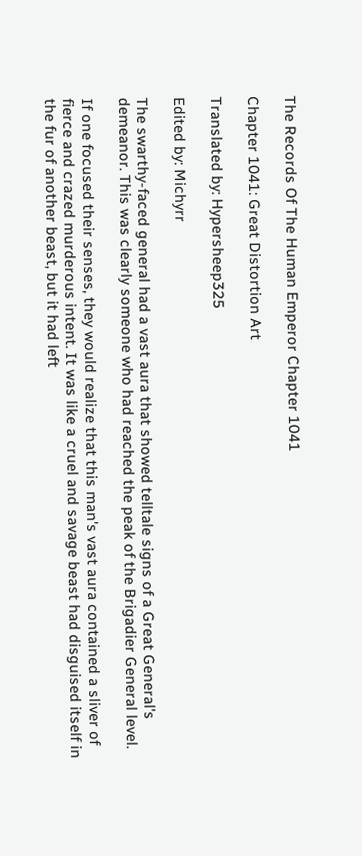The Records Of The Human Emperor Chapter 1041

Chapter 1041: Great Distortion Art

Translated by: Hypersheep325

Edited by: Michyrr

The swarthy-faced general had a vast aura that showed telltale signs of a Great General's demeanor. This was clearly someone who had reached the peak of the Brigadier General level.

If one focused their senses, they would realize that this man's vast aura contained a sliver of fierce and crazed murderous intent. It was like a cruel and savage beast had disguised itself in the fur of another beast, but it had left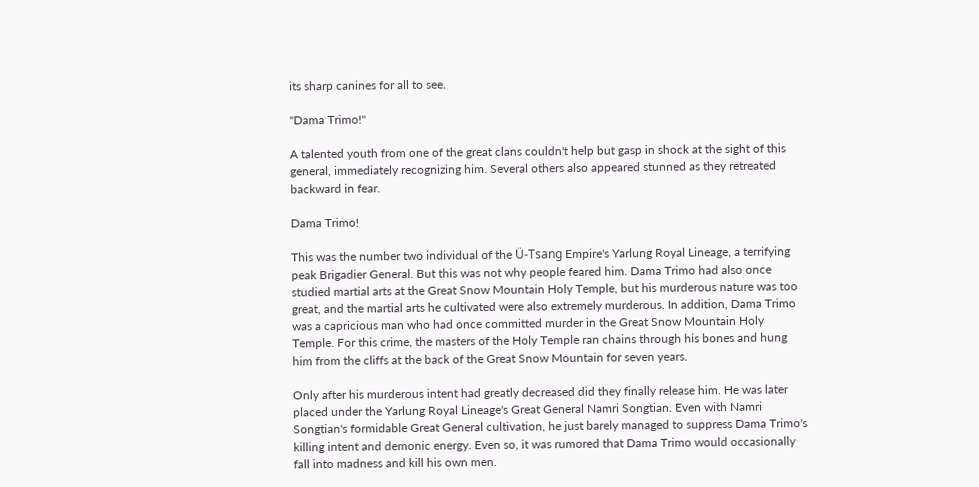its sharp canines for all to see.

"Dama Trimo!"

A talented youth from one of the great clans couldn't help but gasp in shock at the sight of this general, immediately recognizing him. Several others also appeared stunned as they retreated backward in fear.

Dama Trimo!

This was the number two individual of the Ü-Tsang Empire's Yarlung Royal Lineage, a terrifying peak Brigadier General. But this was not why people feared him. Dama Trimo had also once studied martial arts at the Great Snow Mountain Holy Temple, but his murderous nature was too great, and the martial arts he cultivated were also extremely murderous. In addition, Dama Trimo was a capricious man who had once committed murder in the Great Snow Mountain Holy Temple. For this crime, the masters of the Holy Temple ran chains through his bones and hung him from the cliffs at the back of the Great Snow Mountain for seven years.

Only after his murderous intent had greatly decreased did they finally release him. He was later placed under the Yarlung Royal Lineage's Great General Namri Songtian. Even with Namri Songtian's formidable Great General cultivation, he just barely managed to suppress Dama Trimo's killing intent and demonic energy. Even so, it was rumored that Dama Trimo would occasionally fall into madness and kill his own men.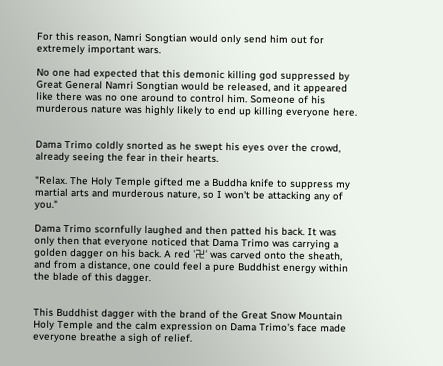For this reason, Namri Songtian would only send him out for extremely important wars.

No one had expected that this demonic killing god suppressed by Great General Namri Songtian would be released, and it appeared like there was no one around to control him. Someone of his murderous nature was highly likely to end up killing everyone here.


Dama Trimo coldly snorted as he swept his eyes over the crowd, already seeing the fear in their hearts.

"Relax. The Holy Temple gifted me a Buddha knife to suppress my martial arts and murderous nature, so I won't be attacking any of you."

Dama Trimo scornfully laughed and then patted his back. It was only then that everyone noticed that Dama Trimo was carrying a golden dagger on his back. A red '卍' was carved onto the sheath, and from a distance, one could feel a pure Buddhist energy within the blade of this dagger.


This Buddhist dagger with the brand of the Great Snow Mountain Holy Temple and the calm expression on Dama Trimo's face made everyone breathe a sigh of relief.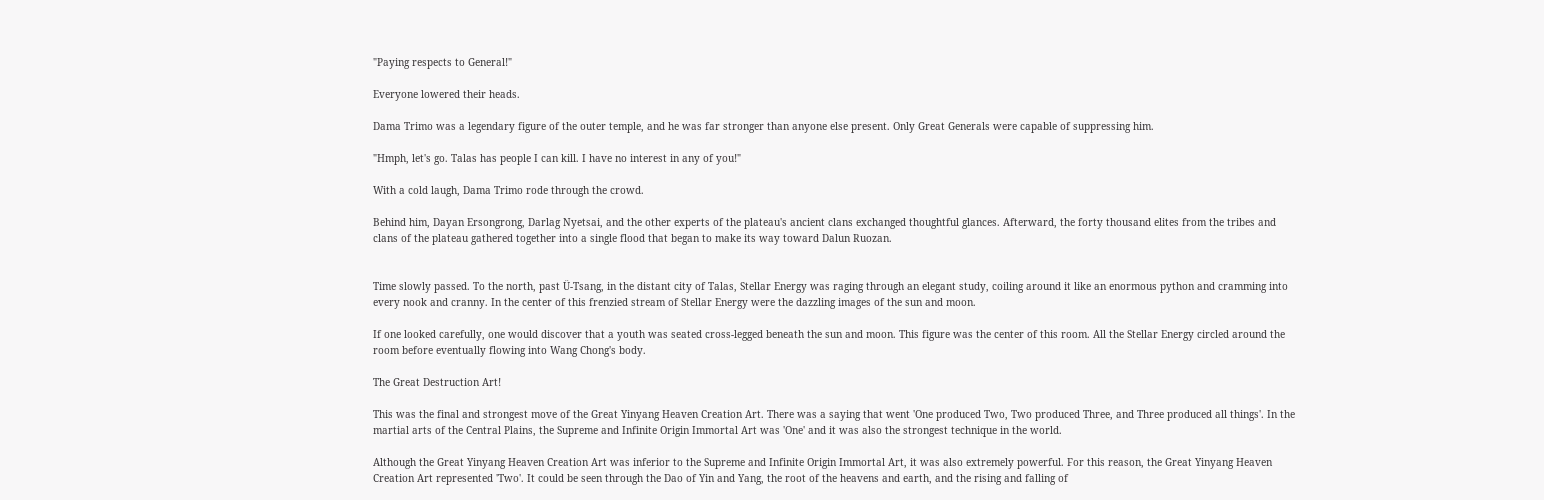"Paying respects to General!"

Everyone lowered their heads.

Dama Trimo was a legendary figure of the outer temple, and he was far stronger than anyone else present. Only Great Generals were capable of suppressing him.

"Hmph, let's go. Talas has people I can kill. I have no interest in any of you!"

With a cold laugh, Dama Trimo rode through the crowd.

Behind him, Dayan Ersongrong, Darlag Nyetsai, and the other experts of the plateau's ancient clans exchanged thoughtful glances. Afterward, the forty thousand elites from the tribes and clans of the plateau gathered together into a single flood that began to make its way toward Dalun Ruozan.


Time slowly passed. To the north, past Ü-Tsang, in the distant city of Talas, Stellar Energy was raging through an elegant study, coiling around it like an enormous python and cramming into every nook and cranny. In the center of this frenzied stream of Stellar Energy were the dazzling images of the sun and moon.

If one looked carefully, one would discover that a youth was seated cross-legged beneath the sun and moon. This figure was the center of this room. All the Stellar Energy circled around the room before eventually flowing into Wang Chong's body.

The Great Destruction Art!

This was the final and strongest move of the Great Yinyang Heaven Creation Art. There was a saying that went 'One produced Two, Two produced Three, and Three produced all things'. In the martial arts of the Central Plains, the Supreme and Infinite Origin Immortal Art was 'One' and it was also the strongest technique in the world.

Although the Great Yinyang Heaven Creation Art was inferior to the Supreme and Infinite Origin Immortal Art, it was also extremely powerful. For this reason, the Great Yinyang Heaven Creation Art represented 'Two'. It could be seen through the Dao of Yin and Yang, the root of the heavens and earth, and the rising and falling of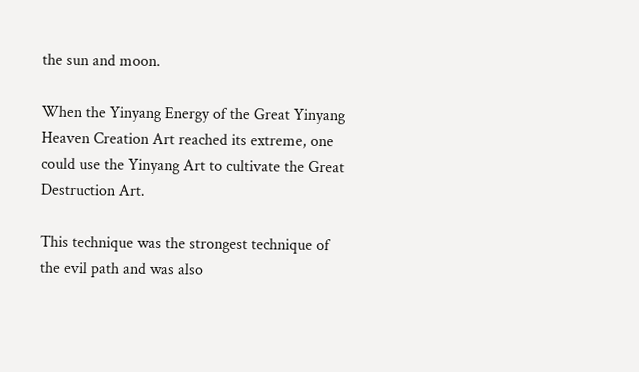the sun and moon.

When the Yinyang Energy of the Great Yinyang Heaven Creation Art reached its extreme, one could use the Yinyang Art to cultivate the Great Destruction Art.

This technique was the strongest technique of the evil path and was also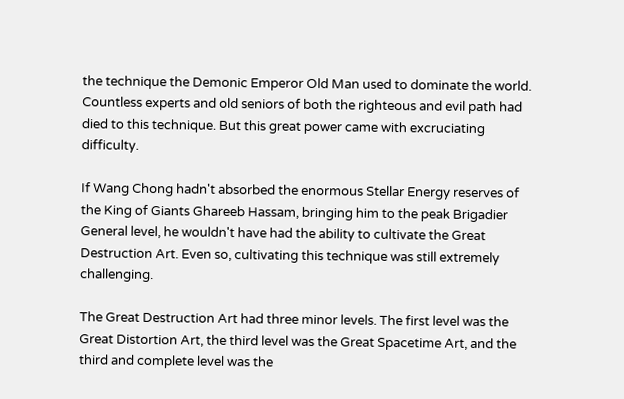the technique the Demonic Emperor Old Man used to dominate the world. Countless experts and old seniors of both the righteous and evil path had died to this technique. But this great power came with excruciating difficulty.

If Wang Chong hadn't absorbed the enormous Stellar Energy reserves of the King of Giants Ghareeb Hassam, bringing him to the peak Brigadier General level, he wouldn't have had the ability to cultivate the Great Destruction Art. Even so, cultivating this technique was still extremely challenging.

The Great Destruction Art had three minor levels. The first level was the Great Distortion Art, the third level was the Great Spacetime Art, and the third and complete level was the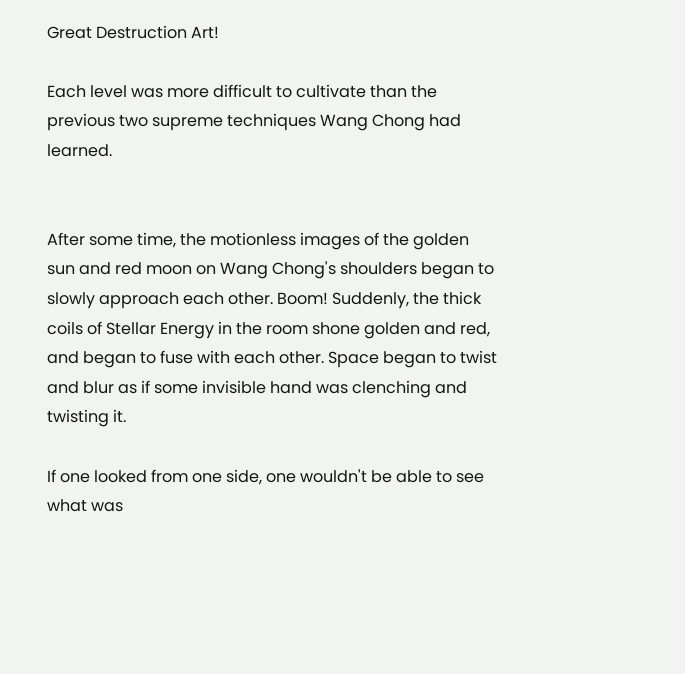Great Destruction Art!

Each level was more difficult to cultivate than the previous two supreme techniques Wang Chong had learned.


After some time, the motionless images of the golden sun and red moon on Wang Chong's shoulders began to slowly approach each other. Boom! Suddenly, the thick coils of Stellar Energy in the room shone golden and red, and began to fuse with each other. Space began to twist and blur as if some invisible hand was clenching and twisting it.

If one looked from one side, one wouldn't be able to see what was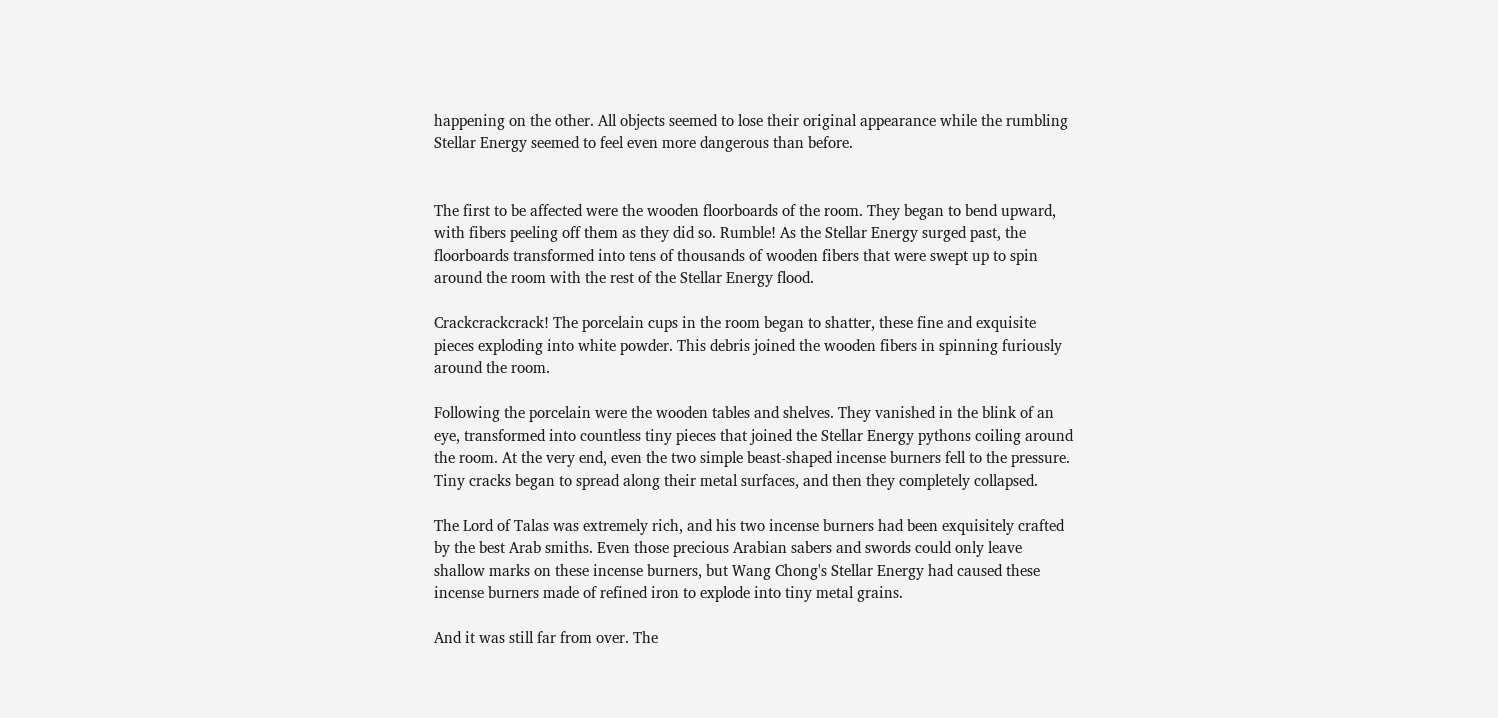happening on the other. All objects seemed to lose their original appearance while the rumbling Stellar Energy seemed to feel even more dangerous than before.


The first to be affected were the wooden floorboards of the room. They began to bend upward, with fibers peeling off them as they did so. Rumble! As the Stellar Energy surged past, the floorboards transformed into tens of thousands of wooden fibers that were swept up to spin around the room with the rest of the Stellar Energy flood.

Crackcrackcrack! The porcelain cups in the room began to shatter, these fine and exquisite pieces exploding into white powder. This debris joined the wooden fibers in spinning furiously around the room.

Following the porcelain were the wooden tables and shelves. They vanished in the blink of an eye, transformed into countless tiny pieces that joined the Stellar Energy pythons coiling around the room. At the very end, even the two simple beast-shaped incense burners fell to the pressure. Tiny cracks began to spread along their metal surfaces, and then they completely collapsed.

The Lord of Talas was extremely rich, and his two incense burners had been exquisitely crafted by the best Arab smiths. Even those precious Arabian sabers and swords could only leave shallow marks on these incense burners, but Wang Chong's Stellar Energy had caused these incense burners made of refined iron to explode into tiny metal grains.

And it was still far from over. The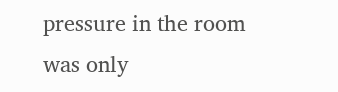pressure in the room was only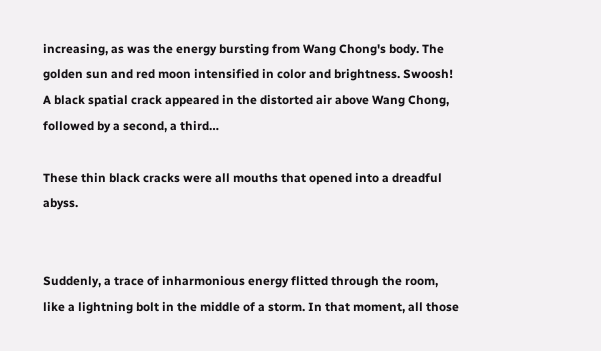increasing, as was the energy bursting from Wang Chong's body. The golden sun and red moon intensified in color and brightness. Swoosh! A black spatial crack appeared in the distorted air above Wang Chong, followed by a second, a third…

These thin black cracks were all mouths that opened into a dreadful abyss.


Suddenly, a trace of inharmonious energy flitted through the room, like a lightning bolt in the middle of a storm. In that moment, all those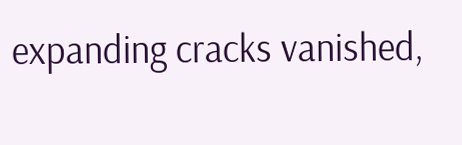expanding cracks vanished,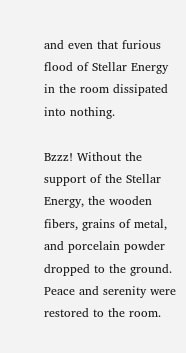and even that furious flood of Stellar Energy in the room dissipated into nothing.

Bzzz! Without the support of the Stellar Energy, the wooden fibers, grains of metal, and porcelain powder dropped to the ground. Peace and serenity were restored to the room.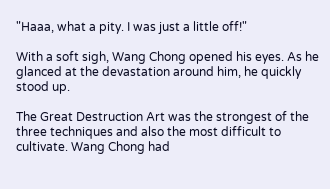"Haaa, what a pity. I was just a little off!"

With a soft sigh, Wang Chong opened his eyes. As he glanced at the devastation around him, he quickly stood up.

The Great Destruction Art was the strongest of the three techniques and also the most difficult to cultivate. Wang Chong had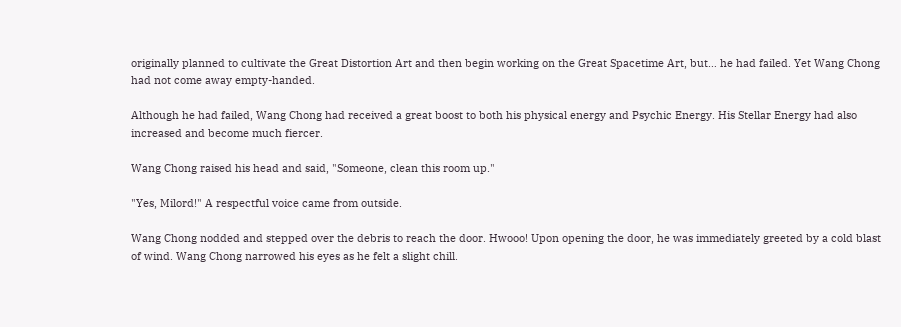originally planned to cultivate the Great Distortion Art and then begin working on the Great Spacetime Art, but… he had failed. Yet Wang Chong had not come away empty-handed.

Although he had failed, Wang Chong had received a great boost to both his physical energy and Psychic Energy. His Stellar Energy had also increased and become much fiercer.

Wang Chong raised his head and said, "Someone, clean this room up."

"Yes, Milord!" A respectful voice came from outside.

Wang Chong nodded and stepped over the debris to reach the door. Hwooo! Upon opening the door, he was immediately greeted by a cold blast of wind. Wang Chong narrowed his eyes as he felt a slight chill.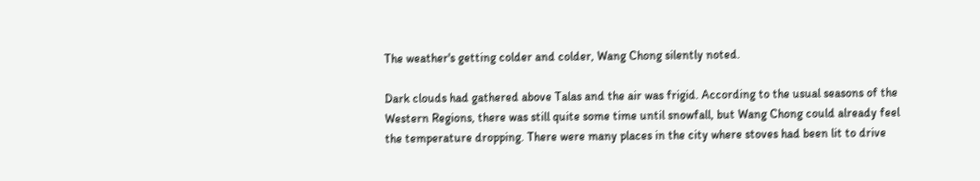The weather's getting colder and colder, Wang Chong silently noted.

Dark clouds had gathered above Talas and the air was frigid. According to the usual seasons of the Western Regions, there was still quite some time until snowfall, but Wang Chong could already feel the temperature dropping. There were many places in the city where stoves had been lit to drive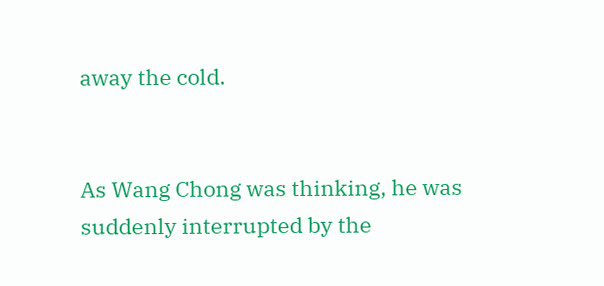away the cold.


As Wang Chong was thinking, he was suddenly interrupted by the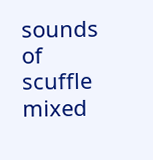sounds of scuffle mixed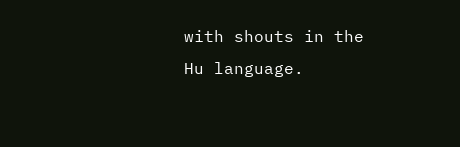with shouts in the Hu language.